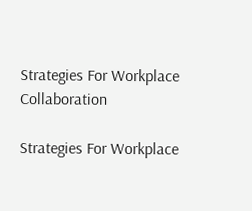Strategies For Workplace Collaboration

Strategies For Workplace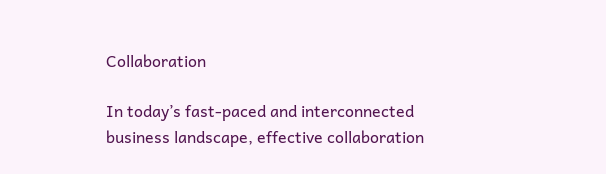Collaboration

In today’s fast-paced and interconnected business landscape, effective collaboration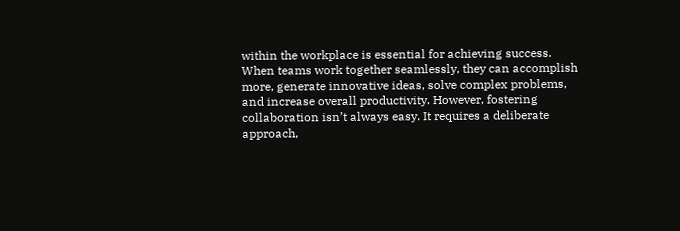within the workplace is essential for achieving success. When teams work together seamlessly, they can accomplish more, generate innovative ideas, solve complex problems, and increase overall productivity. However, fostering collaboration isn’t always easy. It requires a deliberate approach,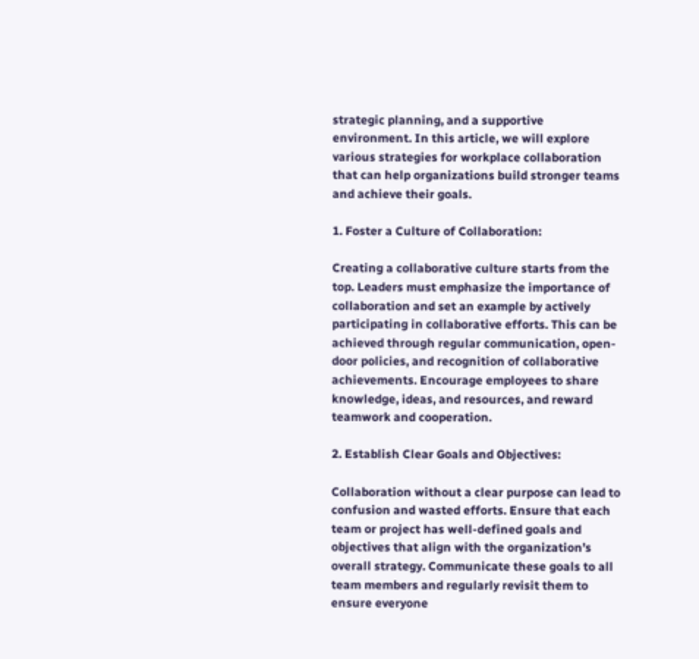strategic planning, and a supportive environment. In this article, we will explore various strategies for workplace collaboration that can help organizations build stronger teams and achieve their goals.

1. Foster a Culture of Collaboration:

Creating a collaborative culture starts from the top. Leaders must emphasize the importance of collaboration and set an example by actively participating in collaborative efforts. This can be achieved through regular communication, open-door policies, and recognition of collaborative achievements. Encourage employees to share knowledge, ideas, and resources, and reward teamwork and cooperation.

2. Establish Clear Goals and Objectives:

Collaboration without a clear purpose can lead to confusion and wasted efforts. Ensure that each team or project has well-defined goals and objectives that align with the organization’s overall strategy. Communicate these goals to all team members and regularly revisit them to ensure everyone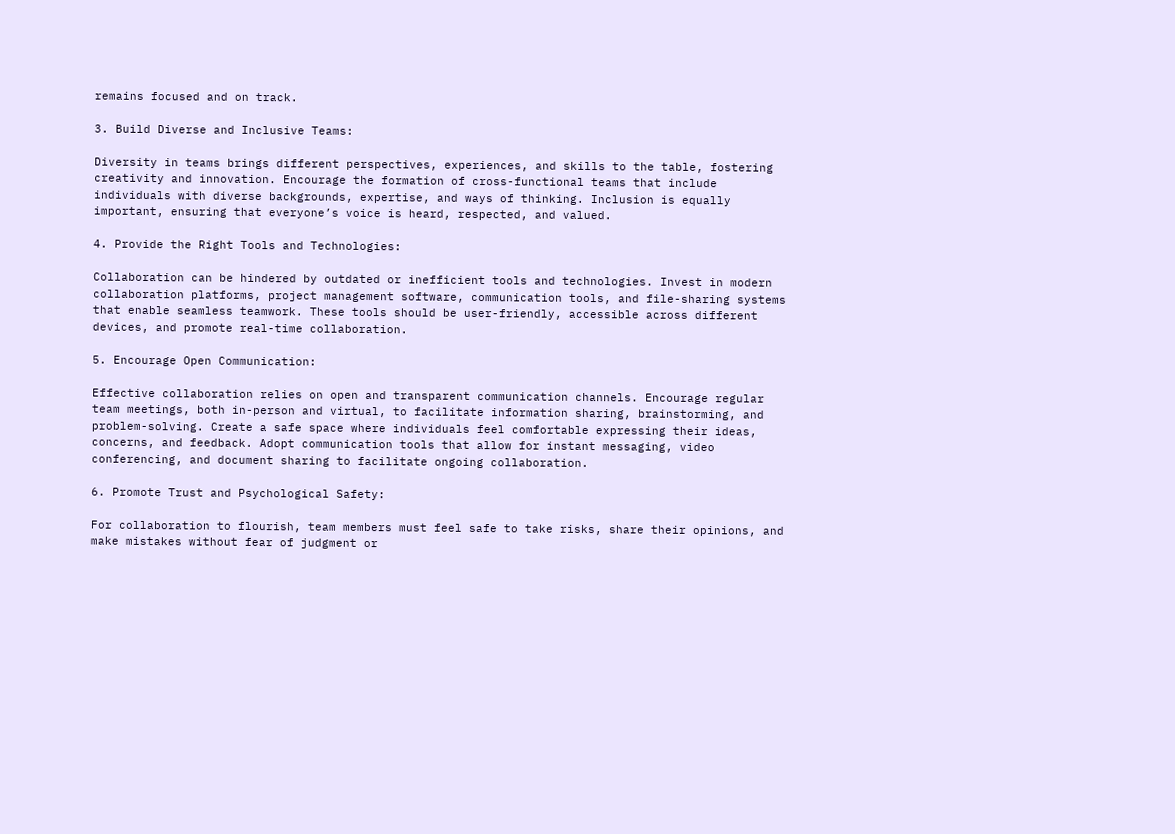remains focused and on track.

3. Build Diverse and Inclusive Teams:

Diversity in teams brings different perspectives, experiences, and skills to the table, fostering creativity and innovation. Encourage the formation of cross-functional teams that include individuals with diverse backgrounds, expertise, and ways of thinking. Inclusion is equally important, ensuring that everyone’s voice is heard, respected, and valued.

4. Provide the Right Tools and Technologies:

Collaboration can be hindered by outdated or inefficient tools and technologies. Invest in modern collaboration platforms, project management software, communication tools, and file-sharing systems that enable seamless teamwork. These tools should be user-friendly, accessible across different devices, and promote real-time collaboration.

5. Encourage Open Communication:

Effective collaboration relies on open and transparent communication channels. Encourage regular team meetings, both in-person and virtual, to facilitate information sharing, brainstorming, and problem-solving. Create a safe space where individuals feel comfortable expressing their ideas, concerns, and feedback. Adopt communication tools that allow for instant messaging, video conferencing, and document sharing to facilitate ongoing collaboration.

6. Promote Trust and Psychological Safety:

For collaboration to flourish, team members must feel safe to take risks, share their opinions, and make mistakes without fear of judgment or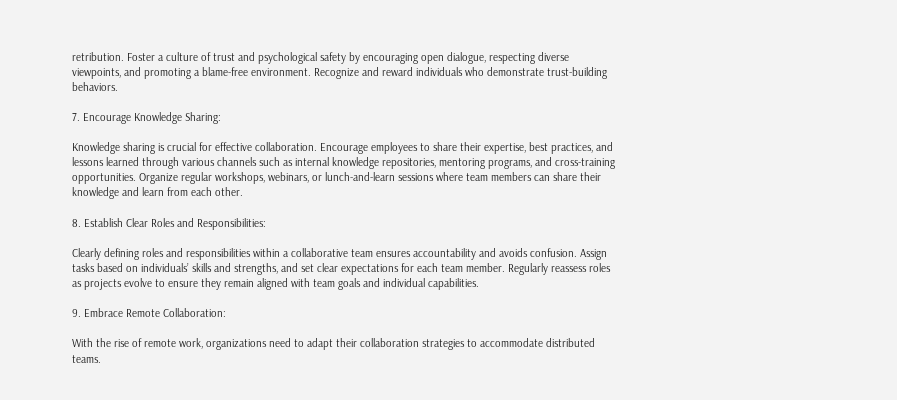retribution. Foster a culture of trust and psychological safety by encouraging open dialogue, respecting diverse viewpoints, and promoting a blame-free environment. Recognize and reward individuals who demonstrate trust-building behaviors.

7. Encourage Knowledge Sharing:

Knowledge sharing is crucial for effective collaboration. Encourage employees to share their expertise, best practices, and lessons learned through various channels such as internal knowledge repositories, mentoring programs, and cross-training opportunities. Organize regular workshops, webinars, or lunch-and-learn sessions where team members can share their knowledge and learn from each other.

8. Establish Clear Roles and Responsibilities:

Clearly defining roles and responsibilities within a collaborative team ensures accountability and avoids confusion. Assign tasks based on individuals’ skills and strengths, and set clear expectations for each team member. Regularly reassess roles as projects evolve to ensure they remain aligned with team goals and individual capabilities.

9. Embrace Remote Collaboration:

With the rise of remote work, organizations need to adapt their collaboration strategies to accommodate distributed teams.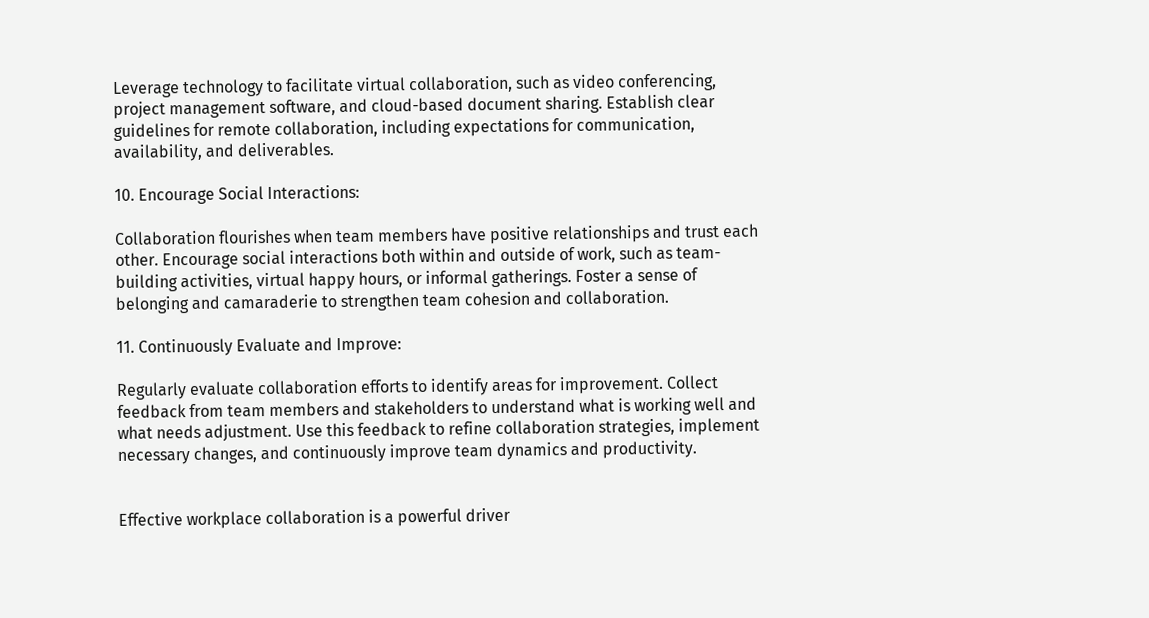Leverage technology to facilitate virtual collaboration, such as video conferencing, project management software, and cloud-based document sharing. Establish clear guidelines for remote collaboration, including expectations for communication, availability, and deliverables.

10. Encourage Social Interactions:

Collaboration flourishes when team members have positive relationships and trust each other. Encourage social interactions both within and outside of work, such as team-building activities, virtual happy hours, or informal gatherings. Foster a sense of belonging and camaraderie to strengthen team cohesion and collaboration.

11. Continuously Evaluate and Improve:

Regularly evaluate collaboration efforts to identify areas for improvement. Collect feedback from team members and stakeholders to understand what is working well and what needs adjustment. Use this feedback to refine collaboration strategies, implement necessary changes, and continuously improve team dynamics and productivity.


Effective workplace collaboration is a powerful driver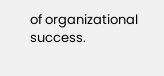of organizational success.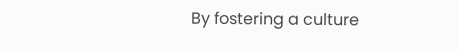By fostering a culture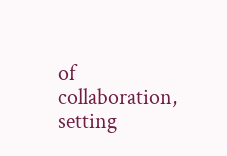of collaboration, setting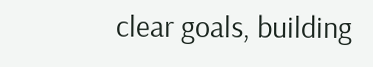clear goals, building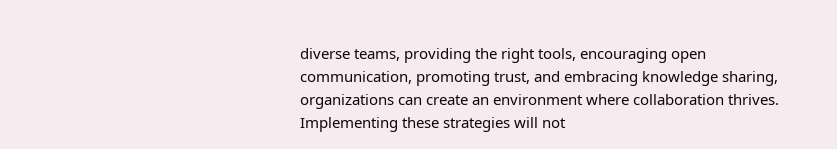diverse teams, providing the right tools, encouraging open communication, promoting trust, and embracing knowledge sharing, organizations can create an environment where collaboration thrives. Implementing these strategies will not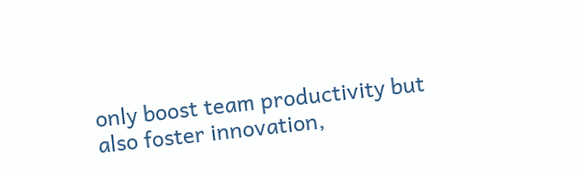only boost team productivity but also foster innovation,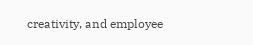creativity, and employee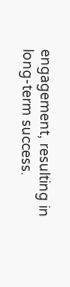engagement, resulting in long-term success.